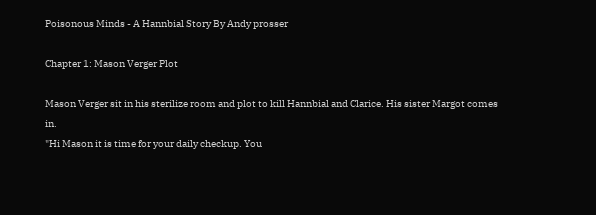Poisonous Minds - A Hannbial Story By Andy prosser

Chapter 1: Mason Verger Plot

Mason Verger sit in his sterilize room and plot to kill Hannbial and Clarice. His sister Margot comes in.
"Hi Mason it is time for your daily checkup. You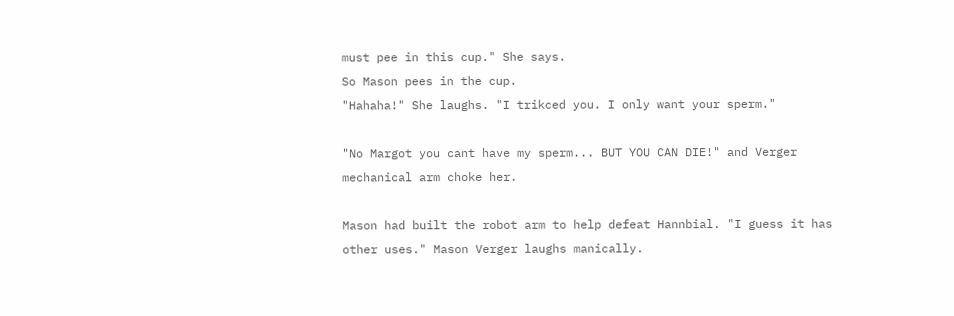must pee in this cup." She says.
So Mason pees in the cup.
"Hahaha!" She laughs. "I trikced you. I only want your sperm."

"No Margot you cant have my sperm... BUT YOU CAN DIE!" and Verger mechanical arm choke her.

Mason had built the robot arm to help defeat Hannbial. "I guess it has other uses." Mason Verger laughs manically.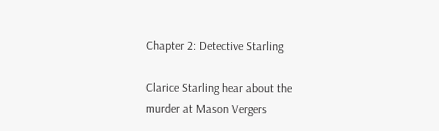Chapter 2: Detective Starling

Clarice Starling hear about the murder at Mason Vergers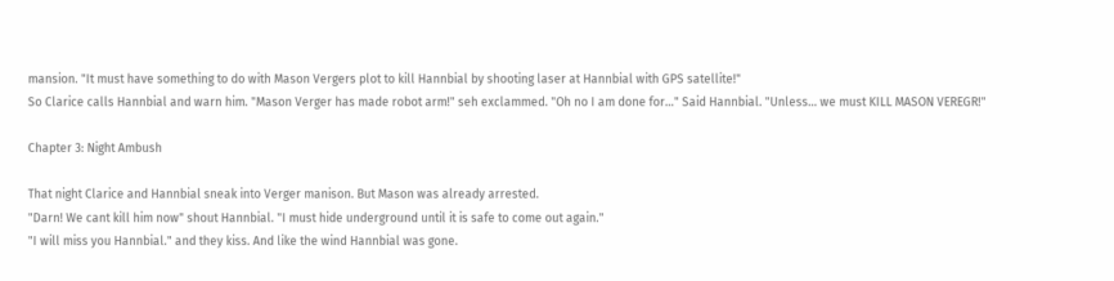mansion. "It must have something to do with Mason Vergers plot to kill Hannbial by shooting laser at Hannbial with GPS satellite!"
So Clarice calls Hannbial and warn him. "Mason Verger has made robot arm!" seh exclammed. "Oh no I am done for..." Said Hannbial. "Unless... we must KILL MASON VEREGR!"

Chapter 3: Night Ambush

That night Clarice and Hannbial sneak into Verger manison. But Mason was already arrested.
"Darn! We cant kill him now" shout Hannbial. "I must hide underground until it is safe to come out again."
"I will miss you Hannbial." and they kiss. And like the wind Hannbial was gone.